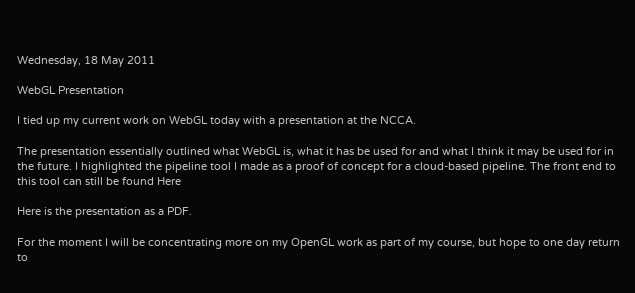Wednesday, 18 May 2011

WebGL Presentation

I tied up my current work on WebGL today with a presentation at the NCCA.

The presentation essentially outlined what WebGL is, what it has be used for and what I think it may be used for in the future. I highlighted the pipeline tool I made as a proof of concept for a cloud-based pipeline. The front end to this tool can still be found Here

Here is the presentation as a PDF.

For the moment I will be concentrating more on my OpenGL work as part of my course, but hope to one day return to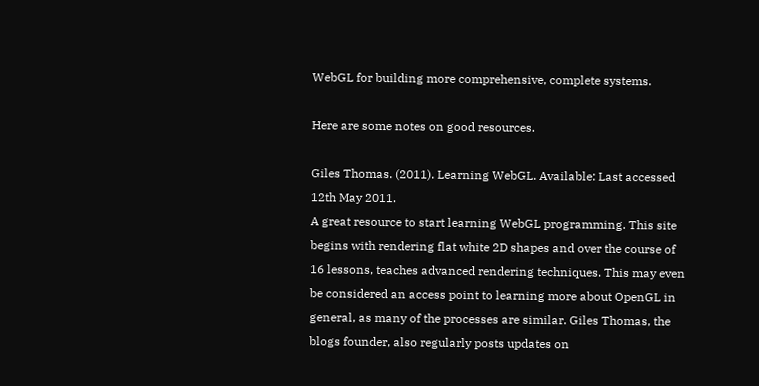WebGL for building more comprehensive, complete systems.

Here are some notes on good resources.

Giles Thomas. (2011). Learning WebGL. Available: Last accessed 12th May 2011.
A great resource to start learning WebGL programming. This site begins with rendering flat white 2D shapes and over the course of 16 lessons, teaches advanced rendering techniques. This may even be considered an access point to learning more about OpenGL in general, as many of the processes are similar. Giles Thomas, the blogs founder, also regularly posts updates on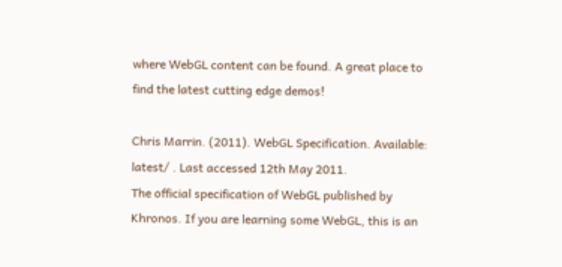where WebGL content can be found. A great place to find the latest cutting edge demos!

Chris Marrin. (2011). WebGL Specification. Available: latest/ . Last accessed 12th May 2011.
The official specification of WebGL published by Khronos. If you are learning some WebGL, this is an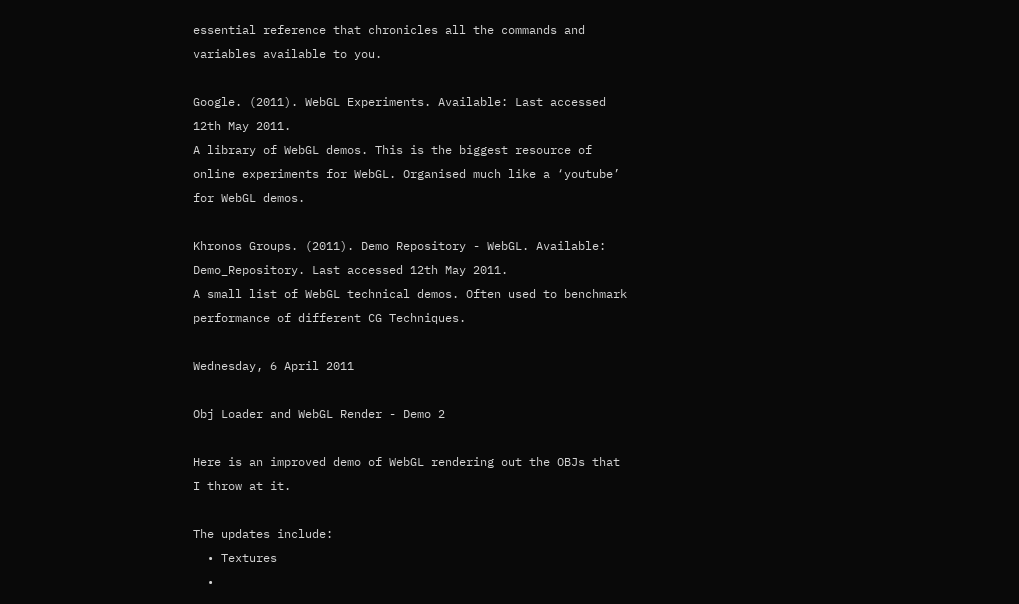essential reference that chronicles all the commands and variables available to you.

Google. (2011). WebGL Experiments. Available: Last accessed 12th May 2011.
A library of WebGL demos. This is the biggest resource of online experiments for WebGL. Organised much like a ‘youtube’ for WebGL demos.

Khronos Groups. (2011). Demo Repository - WebGL. Available: Demo_Repository. Last accessed 12th May 2011.
A small list of WebGL technical demos. Often used to benchmark performance of different CG Techniques.

Wednesday, 6 April 2011

Obj Loader and WebGL Render - Demo 2

Here is an improved demo of WebGL rendering out the OBJs that I throw at it.

The updates include:
  • Textures
  •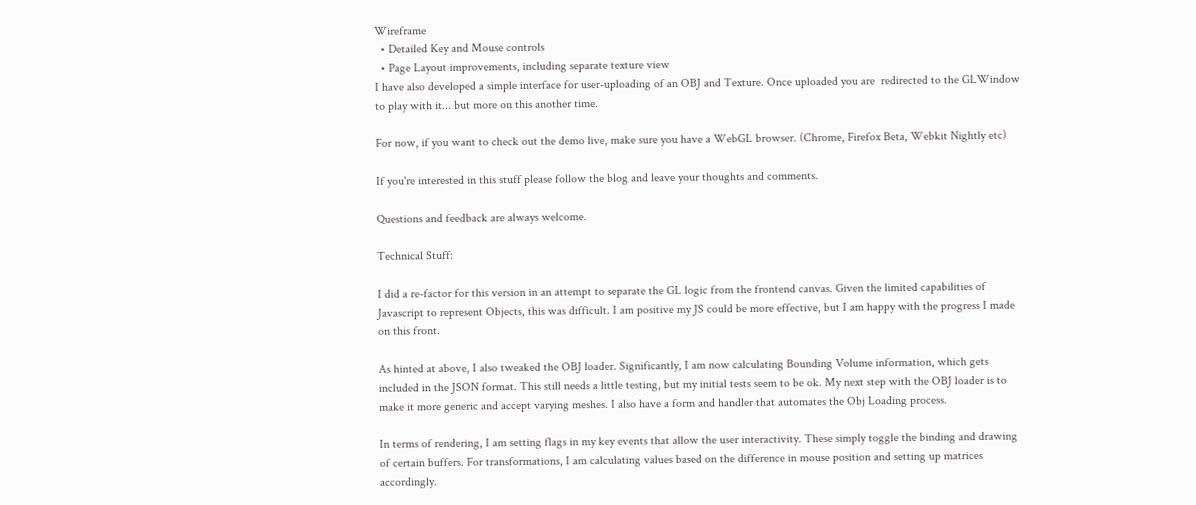Wireframe
  • Detailed Key and Mouse controls
  • Page Layout improvements, including separate texture view
I have also developed a simple interface for user-uploading of an OBJ and Texture. Once uploaded you are  redirected to the GLWindow to play with it... but more on this another time.

For now, if you want to check out the demo live, make sure you have a WebGL browser. (Chrome, Firefox Beta, Webkit Nightly etc)

If you're interested in this stuff please follow the blog and leave your thoughts and comments.

Questions and feedback are always welcome.

Technical Stuff:

I did a re-factor for this version in an attempt to separate the GL logic from the frontend canvas. Given the limited capabilities of Javascript to represent Objects, this was difficult. I am positive my JS could be more effective, but I am happy with the progress I made on this front.

As hinted at above, I also tweaked the OBJ loader. Significantly, I am now calculating Bounding Volume information, which gets included in the JSON format. This still needs a little testing, but my initial tests seem to be ok. My next step with the OBJ loader is to make it more generic and accept varying meshes. I also have a form and handler that automates the Obj Loading process.

In terms of rendering, I am setting flags in my key events that allow the user interactivity. These simply toggle the binding and drawing of certain buffers. For transformations, I am calculating values based on the difference in mouse position and setting up matrices accordingly.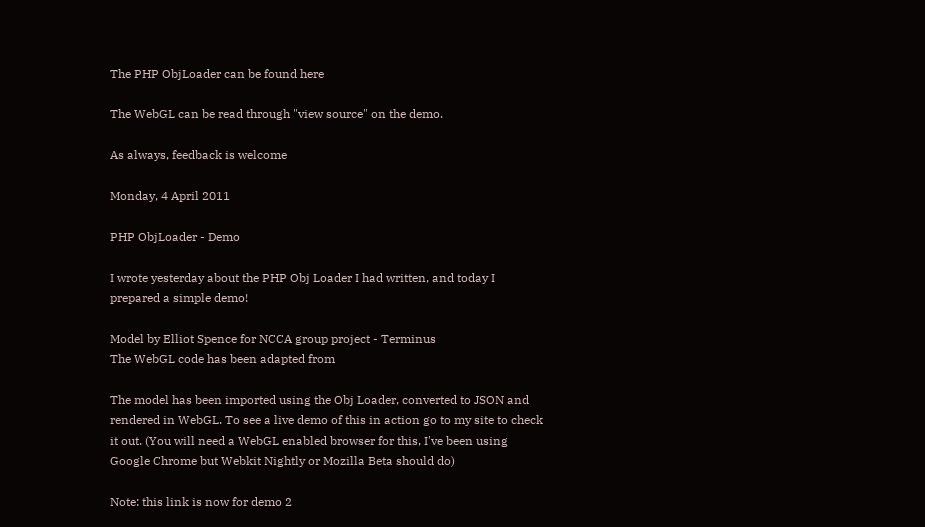The PHP ObjLoader can be found here

The WebGL can be read through "view source" on the demo.

As always, feedback is welcome

Monday, 4 April 2011

PHP ObjLoader - Demo

I wrote yesterday about the PHP Obj Loader I had written, and today I prepared a simple demo!

Model by Elliot Spence for NCCA group project - Terminus
The WebGL code has been adapted from

The model has been imported using the Obj Loader, converted to JSON and rendered in WebGL. To see a live demo of this in action go to my site to check it out. (You will need a WebGL enabled browser for this, I've been using Google Chrome but Webkit Nightly or Mozilla Beta should do)

Note: this link is now for demo 2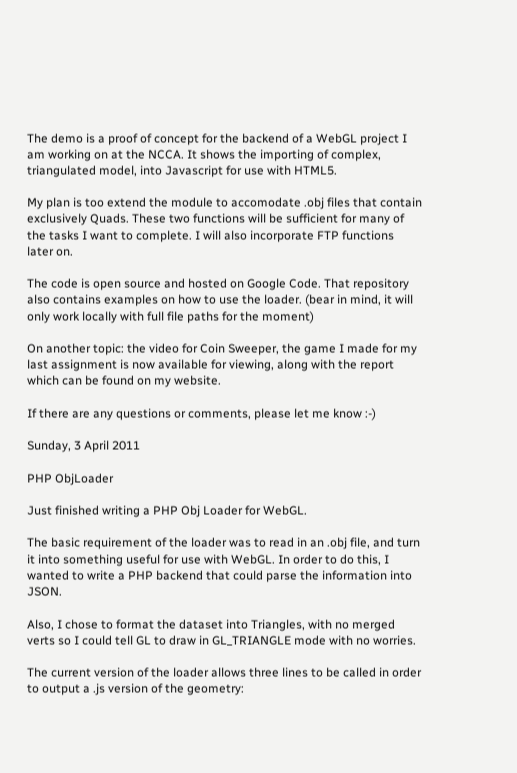The demo is a proof of concept for the backend of a WebGL project I am working on at the NCCA. It shows the importing of complex, triangulated model, into Javascript for use with HTML5.

My plan is too extend the module to accomodate .obj files that contain exclusively Quads. These two functions will be sufficient for many of the tasks I want to complete. I will also incorporate FTP functions later on.

The code is open source and hosted on Google Code. That repository also contains examples on how to use the loader. (bear in mind, it will only work locally with full file paths for the moment)

On another topic: the video for Coin Sweeper, the game I made for my last assignment is now available for viewing, along with the report which can be found on my website.

If there are any questions or comments, please let me know :-)

Sunday, 3 April 2011

PHP ObjLoader

Just finished writing a PHP Obj Loader for WebGL.

The basic requirement of the loader was to read in an .obj file, and turn it into something useful for use with WebGL. In order to do this, I wanted to write a PHP backend that could parse the information into JSON.

Also, I chose to format the dataset into Triangles, with no merged verts so I could tell GL to draw in GL_TRIANGLE mode with no worries.

The current version of the loader allows three lines to be called in order to output a .js version of the geometry: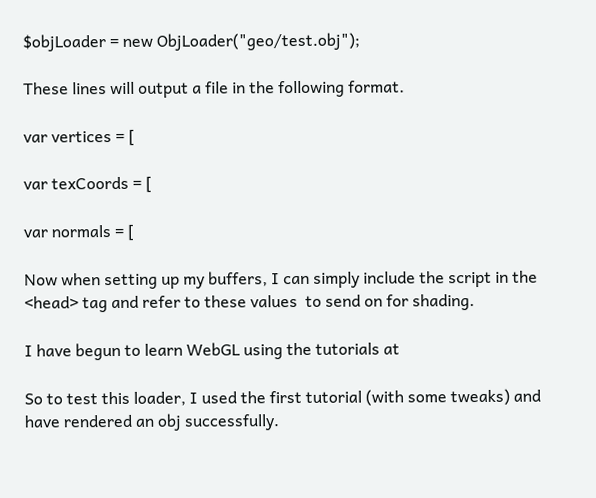$objLoader = new ObjLoader("geo/test.obj");

These lines will output a file in the following format.

var vertices = [

var texCoords = [

var normals = [

Now when setting up my buffers, I can simply include the script in the <head> tag and refer to these values  to send on for shading.

I have begun to learn WebGL using the tutorials at

So to test this loader, I used the first tutorial (with some tweaks) and have rendered an obj successfully.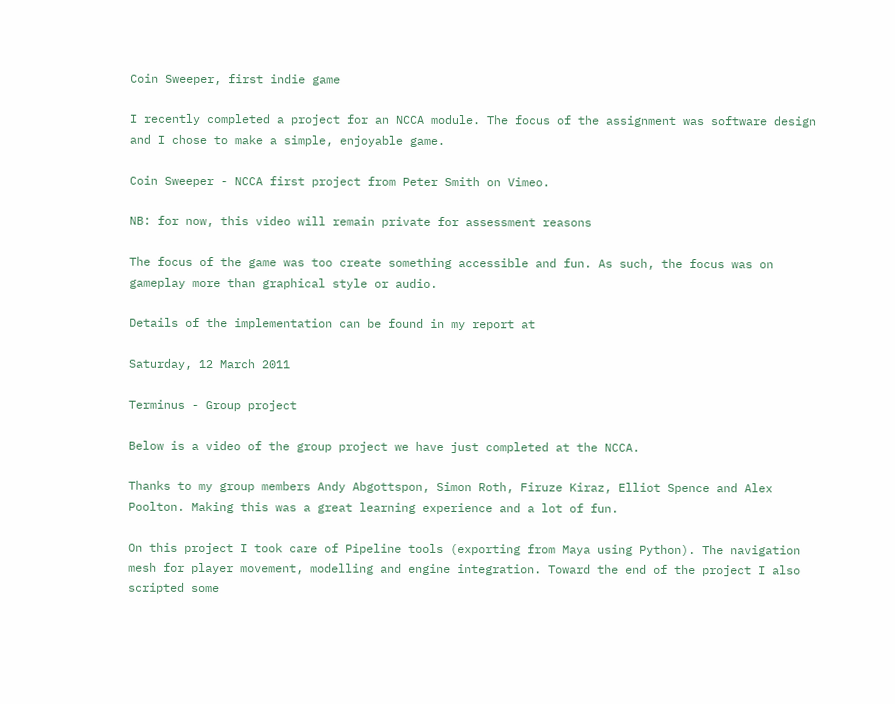Coin Sweeper, first indie game

I recently completed a project for an NCCA module. The focus of the assignment was software design and I chose to make a simple, enjoyable game.

Coin Sweeper - NCCA first project from Peter Smith on Vimeo.

NB: for now, this video will remain private for assessment reasons

The focus of the game was too create something accessible and fun. As such, the focus was on gameplay more than graphical style or audio.

Details of the implementation can be found in my report at

Saturday, 12 March 2011

Terminus - Group project

Below is a video of the group project we have just completed at the NCCA.

Thanks to my group members Andy Abgottspon, Simon Roth, Firuze Kiraz, Elliot Spence and Alex Poolton. Making this was a great learning experience and a lot of fun.

On this project I took care of Pipeline tools (exporting from Maya using Python). The navigation mesh for player movement, modelling and engine integration. Toward the end of the project I also scripted some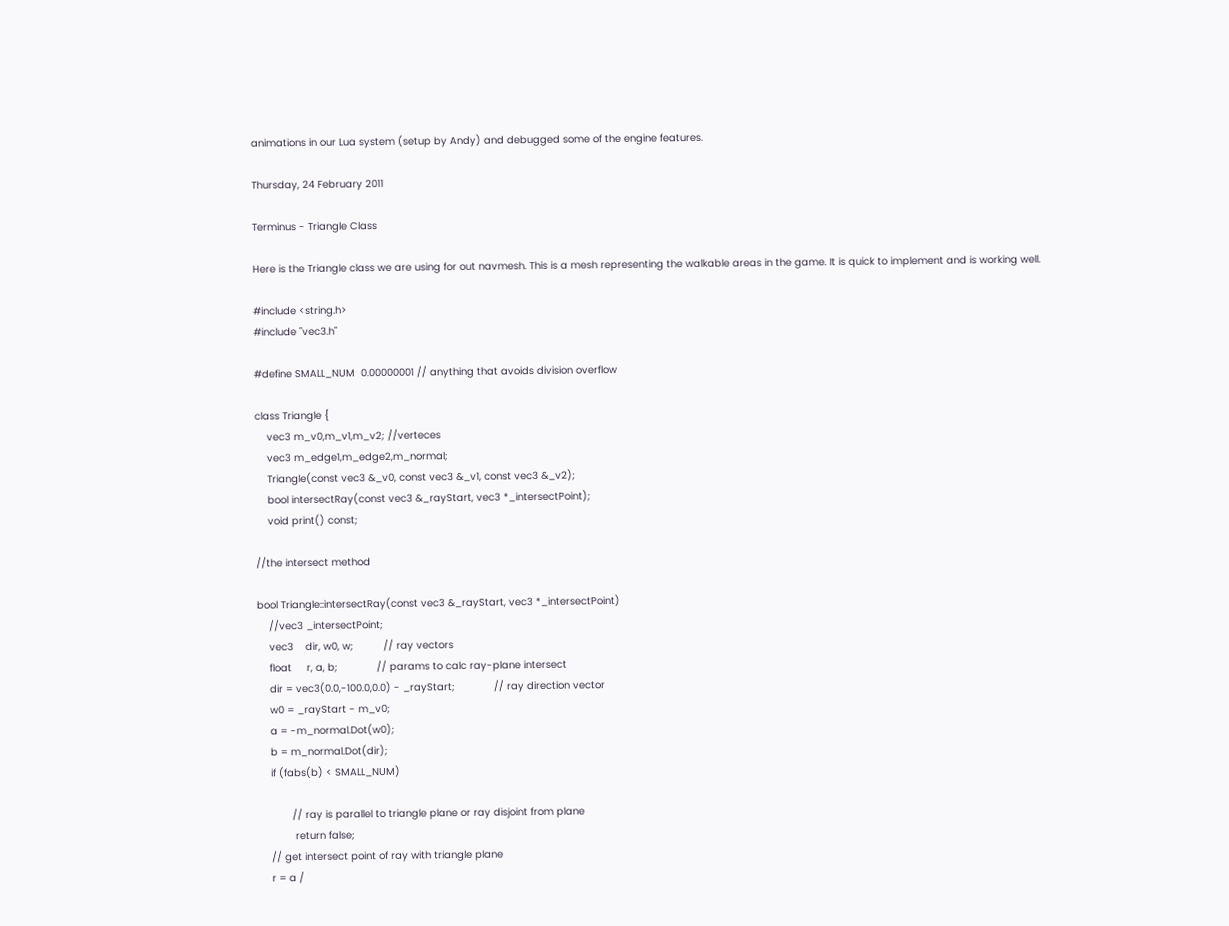animations in our Lua system (setup by Andy) and debugged some of the engine features.

Thursday, 24 February 2011

Terminus - Triangle Class

Here is the Triangle class we are using for out navmesh. This is a mesh representing the walkable areas in the game. It is quick to implement and is working well.

#include <string.h>
#include "vec3.h"

#define SMALL_NUM  0.00000001 // anything that avoids division overflow

class Triangle {
    vec3 m_v0,m_v1,m_v2; //verteces
    vec3 m_edge1,m_edge2,m_normal;
    Triangle(const vec3 &_v0, const vec3 &_v1, const vec3 &_v2);
    bool intersectRay(const vec3 &_rayStart, vec3 *_intersectPoint);
    void print() const;

//the intersect method

bool Triangle::intersectRay(const vec3 &_rayStart, vec3 *_intersectPoint)
    //vec3 _intersectPoint;
    vec3    dir, w0, w;          // ray vectors
    float     r, a, b;             // params to calc ray-plane intersect
    dir = vec3(0.0,-100.0,0.0) - _rayStart;             // ray direction vector
    w0 = _rayStart - m_v0;
    a = -m_normal.Dot(w0);
    b = m_normal.Dot(dir);
    if (fabs(b) < SMALL_NUM)

           // ray is parallel to triangle plane or ray disjoint from plane
            return false;
    // get intersect point of ray with triangle plane
    r = a /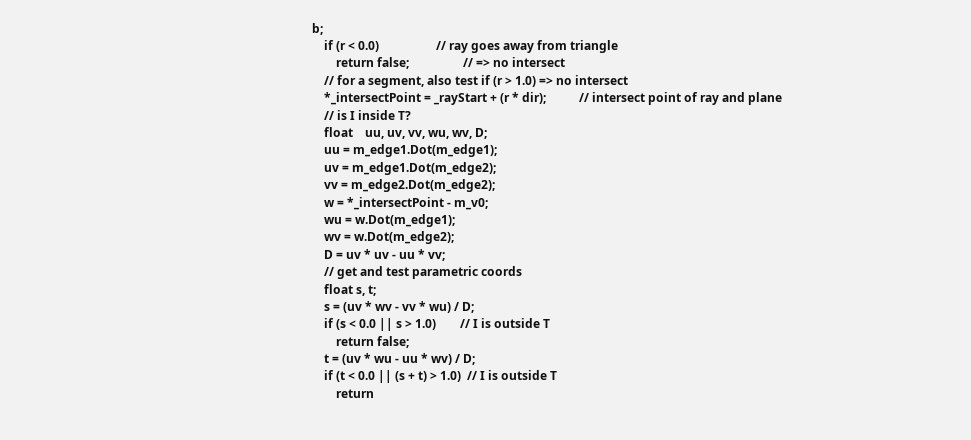b;
    if (r < 0.0)                   // ray goes away from triangle
        return false;                  // => no intersect
    // for a segment, also test if (r > 1.0) => no intersect
    *_intersectPoint = _rayStart + (r * dir);           // intersect point of ray and plane
    // is I inside T?
    float    uu, uv, vv, wu, wv, D;
    uu = m_edge1.Dot(m_edge1);
    uv = m_edge1.Dot(m_edge2);
    vv = m_edge2.Dot(m_edge2);
    w = *_intersectPoint - m_v0;
    wu = w.Dot(m_edge1);
    wv = w.Dot(m_edge2);
    D = uv * uv - uu * vv;
    // get and test parametric coords
    float s, t;
    s = (uv * wv - vv * wu) / D;
    if (s < 0.0 || s > 1.0)        // I is outside T
        return false;
    t = (uv * wu - uu * wv) / D;
    if (t < 0.0 || (s + t) > 1.0)  // I is outside T
        return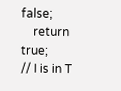false;
    return true;                      // I is in T